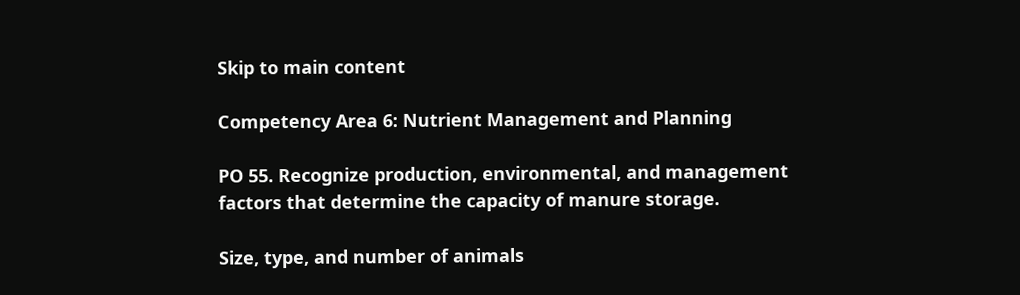Skip to main content

Competency Area 6: Nutrient Management and Planning

PO 55. Recognize production, environmental, and management factors that determine the capacity of manure storage.

Size, type, and number of animals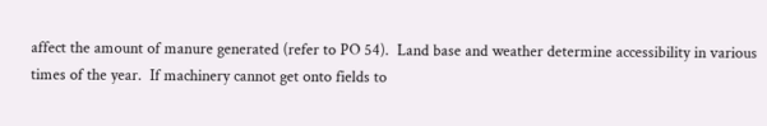affect the amount of manure generated (refer to PO 54).  Land base and weather determine accessibility in various times of the year.  If machinery cannot get onto fields to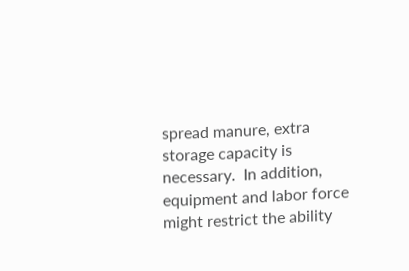spread manure, extra storage capacity is necessary.  In addition, equipment and labor force might restrict the ability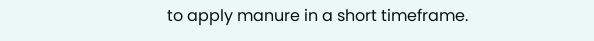to apply manure in a short timeframe.